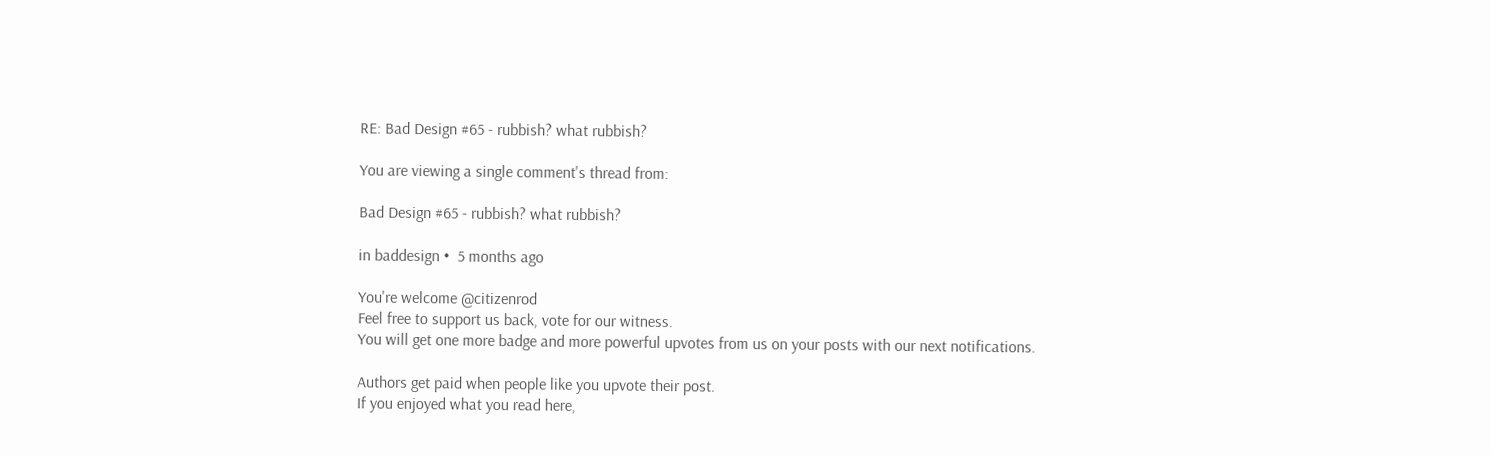RE: Bad Design #65 - rubbish? what rubbish?

You are viewing a single comment's thread from:

Bad Design #65 - rubbish? what rubbish?

in baddesign •  5 months ago

You're welcome @citizenrod
Feel free to support us back, vote for our witness.
You will get one more badge and more powerful upvotes from us on your posts with our next notifications.

Authors get paid when people like you upvote their post.
If you enjoyed what you read here,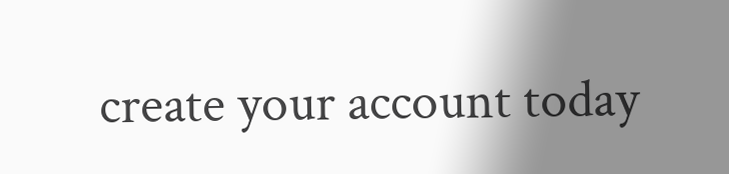create your account today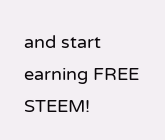and start earning FREE STEEM!